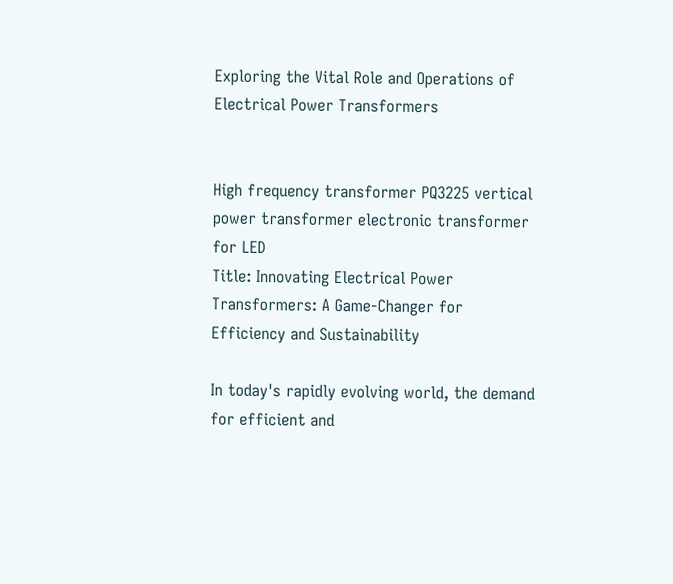Exploring the Vital Role and Operations of Electrical Power Transformers


High frequency transformer PQ3225 vertical power transformer electronic transformer for LED
Title: Innovating Electrical Power Transformers: A Game-Changer for Efficiency and Sustainability

In today's rapidly evolving world, the demand for efficient and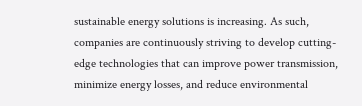sustainable energy solutions is increasing. As such, companies are continuously striving to develop cutting-edge technologies that can improve power transmission, minimize energy losses, and reduce environmental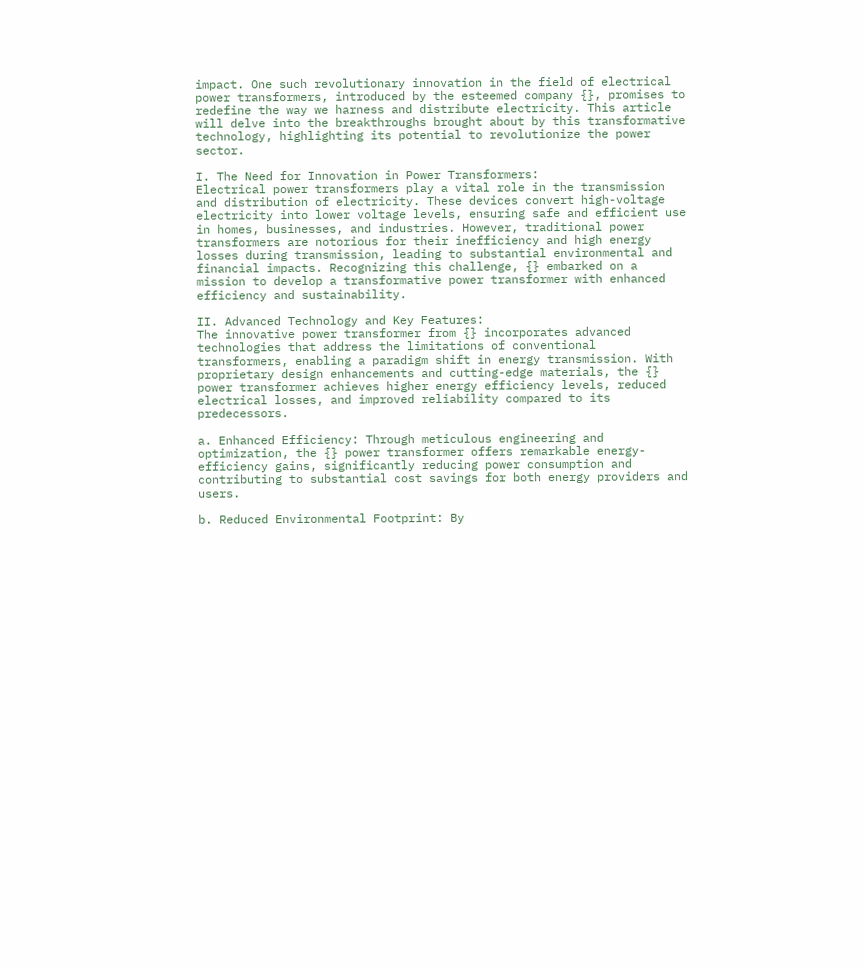impact. One such revolutionary innovation in the field of electrical power transformers, introduced by the esteemed company {}, promises to redefine the way we harness and distribute electricity. This article will delve into the breakthroughs brought about by this transformative technology, highlighting its potential to revolutionize the power sector.

I. The Need for Innovation in Power Transformers:
Electrical power transformers play a vital role in the transmission and distribution of electricity. These devices convert high-voltage electricity into lower voltage levels, ensuring safe and efficient use in homes, businesses, and industries. However, traditional power transformers are notorious for their inefficiency and high energy losses during transmission, leading to substantial environmental and financial impacts. Recognizing this challenge, {} embarked on a mission to develop a transformative power transformer with enhanced efficiency and sustainability.

II. Advanced Technology and Key Features:
The innovative power transformer from {} incorporates advanced technologies that address the limitations of conventional transformers, enabling a paradigm shift in energy transmission. With proprietary design enhancements and cutting-edge materials, the {} power transformer achieves higher energy efficiency levels, reduced electrical losses, and improved reliability compared to its predecessors.

a. Enhanced Efficiency: Through meticulous engineering and optimization, the {} power transformer offers remarkable energy-efficiency gains, significantly reducing power consumption and contributing to substantial cost savings for both energy providers and users.

b. Reduced Environmental Footprint: By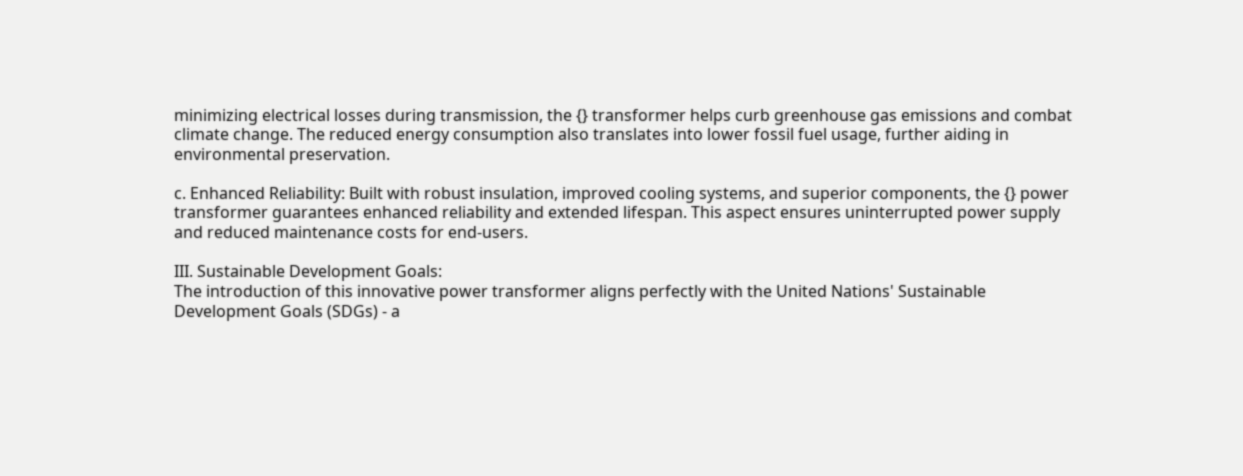minimizing electrical losses during transmission, the {} transformer helps curb greenhouse gas emissions and combat climate change. The reduced energy consumption also translates into lower fossil fuel usage, further aiding in environmental preservation.

c. Enhanced Reliability: Built with robust insulation, improved cooling systems, and superior components, the {} power transformer guarantees enhanced reliability and extended lifespan. This aspect ensures uninterrupted power supply and reduced maintenance costs for end-users.

III. Sustainable Development Goals:
The introduction of this innovative power transformer aligns perfectly with the United Nations' Sustainable Development Goals (SDGs) - a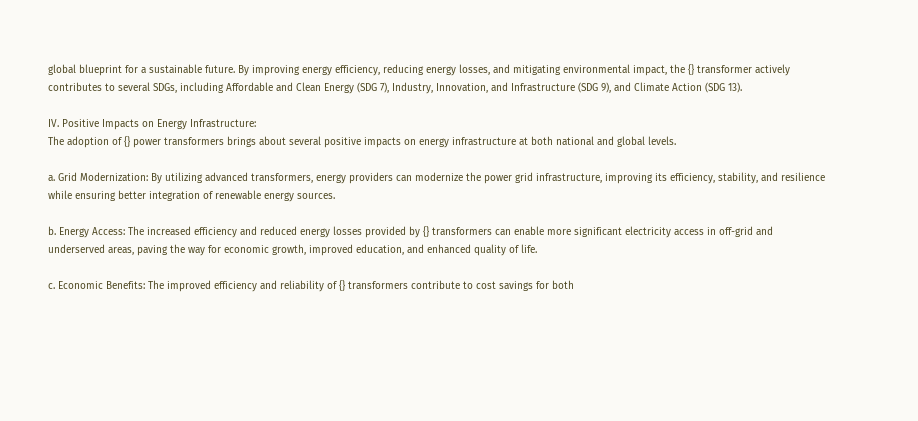global blueprint for a sustainable future. By improving energy efficiency, reducing energy losses, and mitigating environmental impact, the {} transformer actively contributes to several SDGs, including Affordable and Clean Energy (SDG 7), Industry, Innovation, and Infrastructure (SDG 9), and Climate Action (SDG 13).

IV. Positive Impacts on Energy Infrastructure:
The adoption of {} power transformers brings about several positive impacts on energy infrastructure at both national and global levels.

a. Grid Modernization: By utilizing advanced transformers, energy providers can modernize the power grid infrastructure, improving its efficiency, stability, and resilience while ensuring better integration of renewable energy sources.

b. Energy Access: The increased efficiency and reduced energy losses provided by {} transformers can enable more significant electricity access in off-grid and underserved areas, paving the way for economic growth, improved education, and enhanced quality of life.

c. Economic Benefits: The improved efficiency and reliability of {} transformers contribute to cost savings for both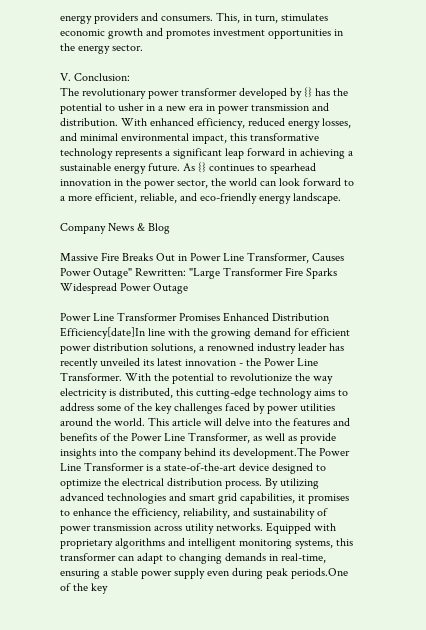energy providers and consumers. This, in turn, stimulates economic growth and promotes investment opportunities in the energy sector.

V. Conclusion:
The revolutionary power transformer developed by {} has the potential to usher in a new era in power transmission and distribution. With enhanced efficiency, reduced energy losses, and minimal environmental impact, this transformative technology represents a significant leap forward in achieving a sustainable energy future. As {} continues to spearhead innovation in the power sector, the world can look forward to a more efficient, reliable, and eco-friendly energy landscape.

Company News & Blog

Massive Fire Breaks Out in Power Line Transformer, Causes Power Outage" Rewritten: "Large Transformer Fire Sparks Widespread Power Outage

Power Line Transformer Promises Enhanced Distribution Efficiency[date]In line with the growing demand for efficient power distribution solutions, a renowned industry leader has recently unveiled its latest innovation - the Power Line Transformer. With the potential to revolutionize the way electricity is distributed, this cutting-edge technology aims to address some of the key challenges faced by power utilities around the world. This article will delve into the features and benefits of the Power Line Transformer, as well as provide insights into the company behind its development.The Power Line Transformer is a state-of-the-art device designed to optimize the electrical distribution process. By utilizing advanced technologies and smart grid capabilities, it promises to enhance the efficiency, reliability, and sustainability of power transmission across utility networks. Equipped with proprietary algorithms and intelligent monitoring systems, this transformer can adapt to changing demands in real-time, ensuring a stable power supply even during peak periods.One of the key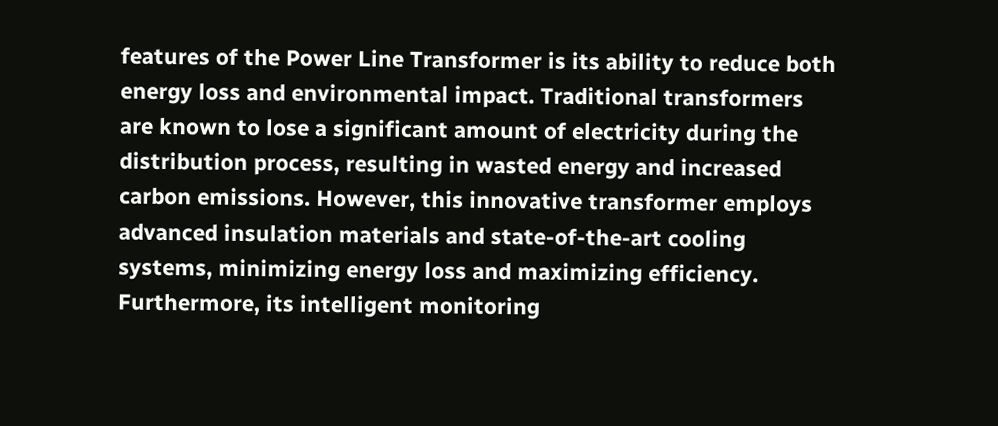features of the Power Line Transformer is its ability to reduce both energy loss and environmental impact. Traditional transformers are known to lose a significant amount of electricity during the distribution process, resulting in wasted energy and increased carbon emissions. However, this innovative transformer employs advanced insulation materials and state-of-the-art cooling systems, minimizing energy loss and maximizing efficiency. Furthermore, its intelligent monitoring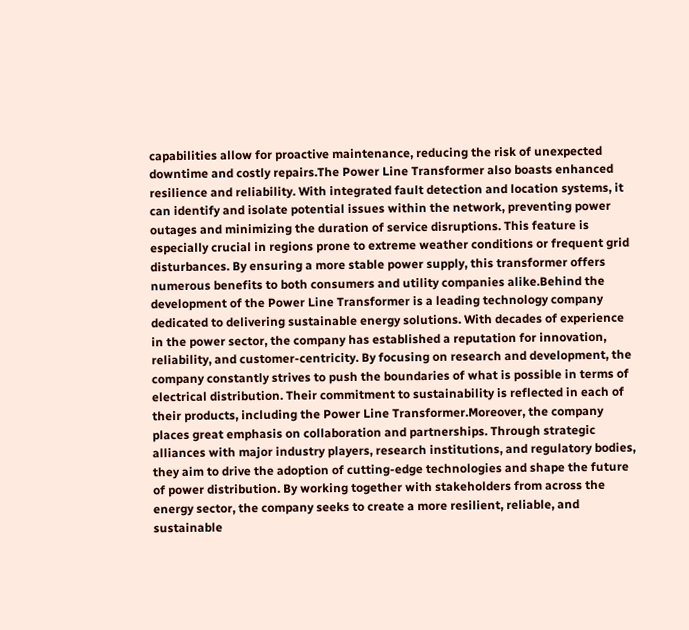capabilities allow for proactive maintenance, reducing the risk of unexpected downtime and costly repairs.The Power Line Transformer also boasts enhanced resilience and reliability. With integrated fault detection and location systems, it can identify and isolate potential issues within the network, preventing power outages and minimizing the duration of service disruptions. This feature is especially crucial in regions prone to extreme weather conditions or frequent grid disturbances. By ensuring a more stable power supply, this transformer offers numerous benefits to both consumers and utility companies alike.Behind the development of the Power Line Transformer is a leading technology company dedicated to delivering sustainable energy solutions. With decades of experience in the power sector, the company has established a reputation for innovation, reliability, and customer-centricity. By focusing on research and development, the company constantly strives to push the boundaries of what is possible in terms of electrical distribution. Their commitment to sustainability is reflected in each of their products, including the Power Line Transformer.Moreover, the company places great emphasis on collaboration and partnerships. Through strategic alliances with major industry players, research institutions, and regulatory bodies, they aim to drive the adoption of cutting-edge technologies and shape the future of power distribution. By working together with stakeholders from across the energy sector, the company seeks to create a more resilient, reliable, and sustainable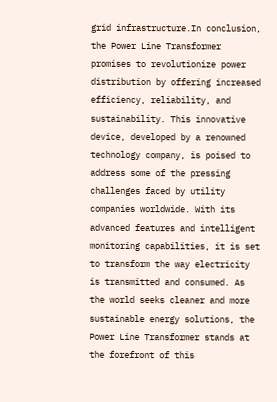grid infrastructure.In conclusion, the Power Line Transformer promises to revolutionize power distribution by offering increased efficiency, reliability, and sustainability. This innovative device, developed by a renowned technology company, is poised to address some of the pressing challenges faced by utility companies worldwide. With its advanced features and intelligent monitoring capabilities, it is set to transform the way electricity is transmitted and consumed. As the world seeks cleaner and more sustainable energy solutions, the Power Line Transformer stands at the forefront of this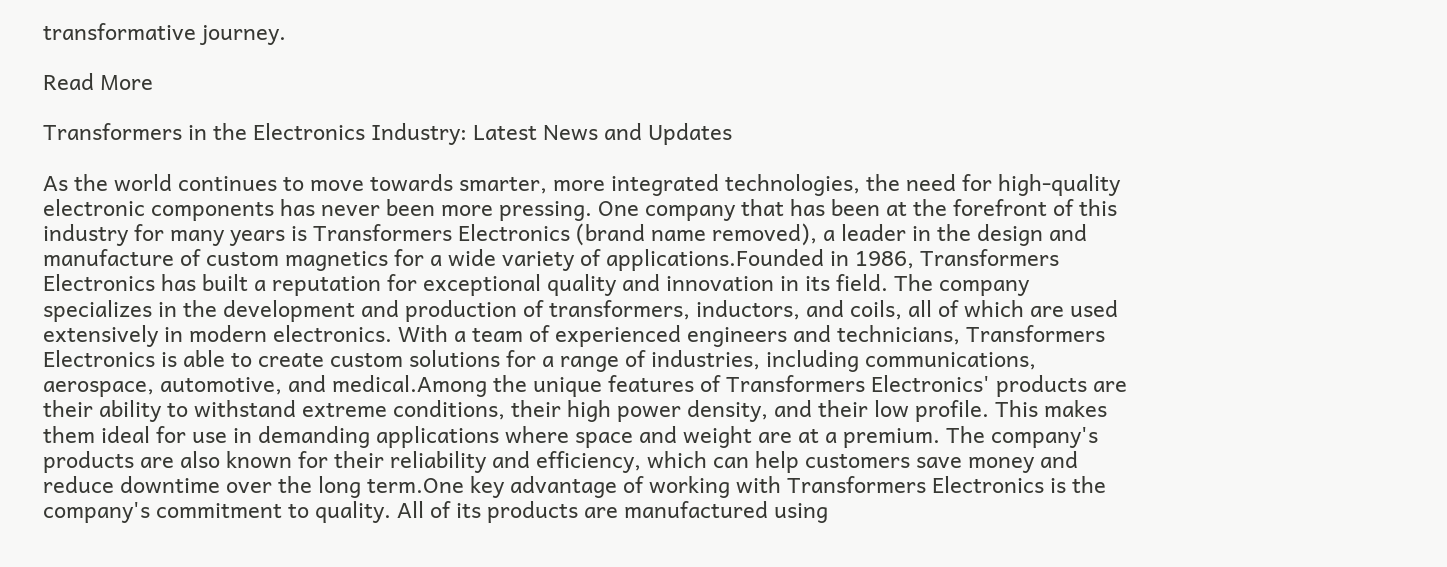transformative journey.

Read More

Transformers in the Electronics Industry: Latest News and Updates

As the world continues to move towards smarter, more integrated technologies, the need for high-quality electronic components has never been more pressing. One company that has been at the forefront of this industry for many years is Transformers Electronics (brand name removed), a leader in the design and manufacture of custom magnetics for a wide variety of applications.Founded in 1986, Transformers Electronics has built a reputation for exceptional quality and innovation in its field. The company specializes in the development and production of transformers, inductors, and coils, all of which are used extensively in modern electronics. With a team of experienced engineers and technicians, Transformers Electronics is able to create custom solutions for a range of industries, including communications, aerospace, automotive, and medical.Among the unique features of Transformers Electronics' products are their ability to withstand extreme conditions, their high power density, and their low profile. This makes them ideal for use in demanding applications where space and weight are at a premium. The company's products are also known for their reliability and efficiency, which can help customers save money and reduce downtime over the long term.One key advantage of working with Transformers Electronics is the company's commitment to quality. All of its products are manufactured using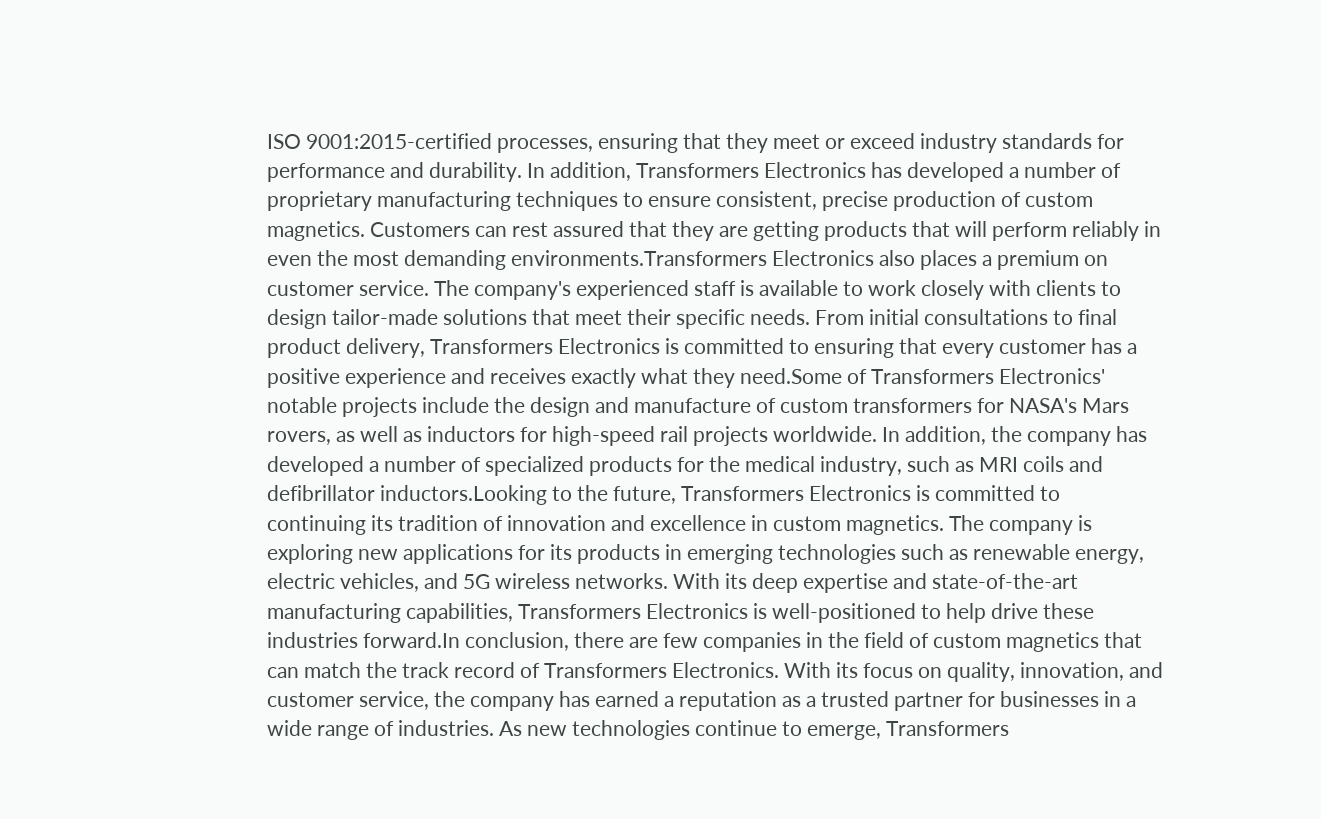ISO 9001:2015-certified processes, ensuring that they meet or exceed industry standards for performance and durability. In addition, Transformers Electronics has developed a number of proprietary manufacturing techniques to ensure consistent, precise production of custom magnetics. Customers can rest assured that they are getting products that will perform reliably in even the most demanding environments.Transformers Electronics also places a premium on customer service. The company's experienced staff is available to work closely with clients to design tailor-made solutions that meet their specific needs. From initial consultations to final product delivery, Transformers Electronics is committed to ensuring that every customer has a positive experience and receives exactly what they need.Some of Transformers Electronics' notable projects include the design and manufacture of custom transformers for NASA's Mars rovers, as well as inductors for high-speed rail projects worldwide. In addition, the company has developed a number of specialized products for the medical industry, such as MRI coils and defibrillator inductors.Looking to the future, Transformers Electronics is committed to continuing its tradition of innovation and excellence in custom magnetics. The company is exploring new applications for its products in emerging technologies such as renewable energy, electric vehicles, and 5G wireless networks. With its deep expertise and state-of-the-art manufacturing capabilities, Transformers Electronics is well-positioned to help drive these industries forward.In conclusion, there are few companies in the field of custom magnetics that can match the track record of Transformers Electronics. With its focus on quality, innovation, and customer service, the company has earned a reputation as a trusted partner for businesses in a wide range of industries. As new technologies continue to emerge, Transformers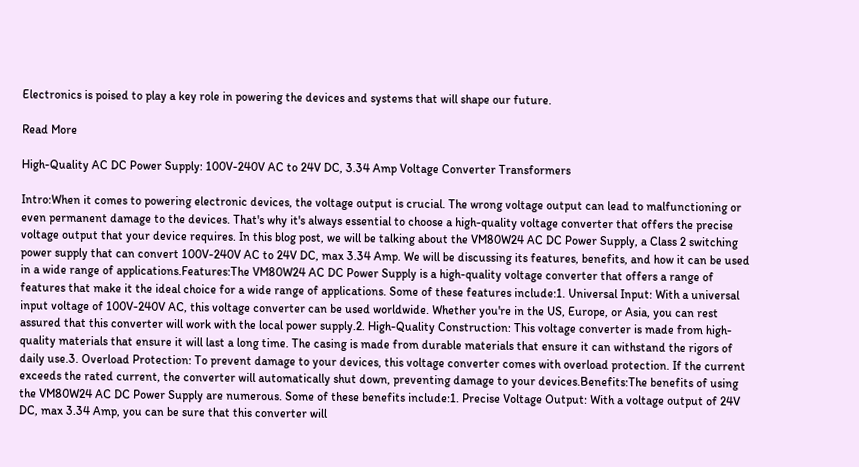Electronics is poised to play a key role in powering the devices and systems that will shape our future.

Read More

High-Quality AC DC Power Supply: 100V-240V AC to 24V DC, 3.34 Amp Voltage Converter Transformers

Intro:When it comes to powering electronic devices, the voltage output is crucial. The wrong voltage output can lead to malfunctioning or even permanent damage to the devices. That's why it's always essential to choose a high-quality voltage converter that offers the precise voltage output that your device requires. In this blog post, we will be talking about the VM80W24 AC DC Power Supply, a Class 2 switching power supply that can convert 100V-240V AC to 24V DC, max 3.34 Amp. We will be discussing its features, benefits, and how it can be used in a wide range of applications.Features:The VM80W24 AC DC Power Supply is a high-quality voltage converter that offers a range of features that make it the ideal choice for a wide range of applications. Some of these features include:1. Universal Input: With a universal input voltage of 100V-240V AC, this voltage converter can be used worldwide. Whether you're in the US, Europe, or Asia, you can rest assured that this converter will work with the local power supply.2. High-Quality Construction: This voltage converter is made from high-quality materials that ensure it will last a long time. The casing is made from durable materials that ensure it can withstand the rigors of daily use.3. Overload Protection: To prevent damage to your devices, this voltage converter comes with overload protection. If the current exceeds the rated current, the converter will automatically shut down, preventing damage to your devices.Benefits:The benefits of using the VM80W24 AC DC Power Supply are numerous. Some of these benefits include:1. Precise Voltage Output: With a voltage output of 24V DC, max 3.34 Amp, you can be sure that this converter will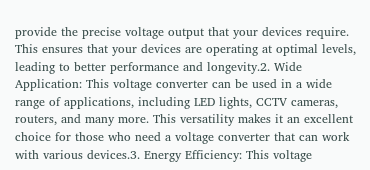provide the precise voltage output that your devices require. This ensures that your devices are operating at optimal levels, leading to better performance and longevity.2. Wide Application: This voltage converter can be used in a wide range of applications, including LED lights, CCTV cameras, routers, and many more. This versatility makes it an excellent choice for those who need a voltage converter that can work with various devices.3. Energy Efficiency: This voltage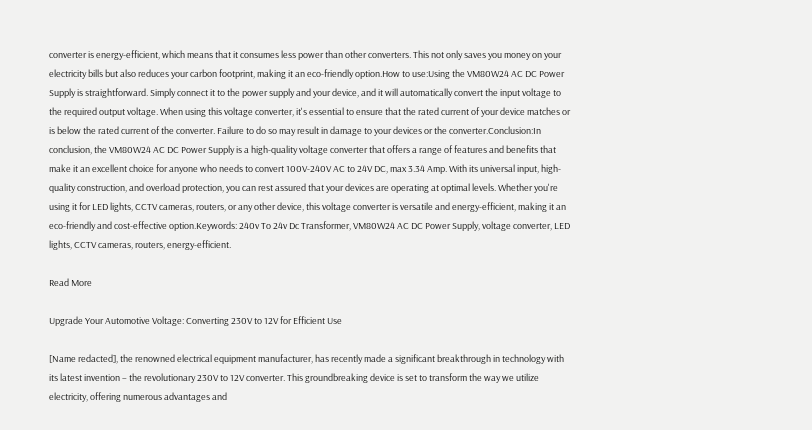converter is energy-efficient, which means that it consumes less power than other converters. This not only saves you money on your electricity bills but also reduces your carbon footprint, making it an eco-friendly option.How to use:Using the VM80W24 AC DC Power Supply is straightforward. Simply connect it to the power supply and your device, and it will automatically convert the input voltage to the required output voltage. When using this voltage converter, it's essential to ensure that the rated current of your device matches or is below the rated current of the converter. Failure to do so may result in damage to your devices or the converter.Conclusion:In conclusion, the VM80W24 AC DC Power Supply is a high-quality voltage converter that offers a range of features and benefits that make it an excellent choice for anyone who needs to convert 100V-240V AC to 24V DC, max 3.34 Amp. With its universal input, high-quality construction, and overload protection, you can rest assured that your devices are operating at optimal levels. Whether you're using it for LED lights, CCTV cameras, routers, or any other device, this voltage converter is versatile and energy-efficient, making it an eco-friendly and cost-effective option.Keywords: 240v To 24v Dc Transformer, VM80W24 AC DC Power Supply, voltage converter, LED lights, CCTV cameras, routers, energy-efficient.

Read More

Upgrade Your Automotive Voltage: Converting 230V to 12V for Efficient Use

[Name redacted], the renowned electrical equipment manufacturer, has recently made a significant breakthrough in technology with its latest invention – the revolutionary 230V to 12V converter. This groundbreaking device is set to transform the way we utilize electricity, offering numerous advantages and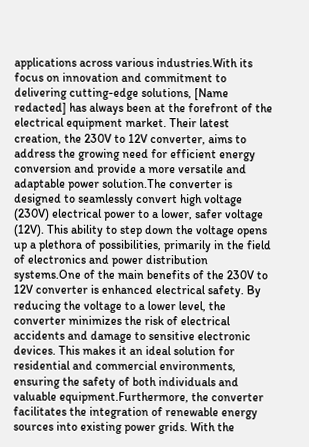applications across various industries.With its focus on innovation and commitment to delivering cutting-edge solutions, [Name redacted] has always been at the forefront of the electrical equipment market. Their latest creation, the 230V to 12V converter, aims to address the growing need for efficient energy conversion and provide a more versatile and adaptable power solution.The converter is designed to seamlessly convert high voltage (230V) electrical power to a lower, safer voltage (12V). This ability to step down the voltage opens up a plethora of possibilities, primarily in the field of electronics and power distribution systems.One of the main benefits of the 230V to 12V converter is enhanced electrical safety. By reducing the voltage to a lower level, the converter minimizes the risk of electrical accidents and damage to sensitive electronic devices. This makes it an ideal solution for residential and commercial environments, ensuring the safety of both individuals and valuable equipment.Furthermore, the converter facilitates the integration of renewable energy sources into existing power grids. With the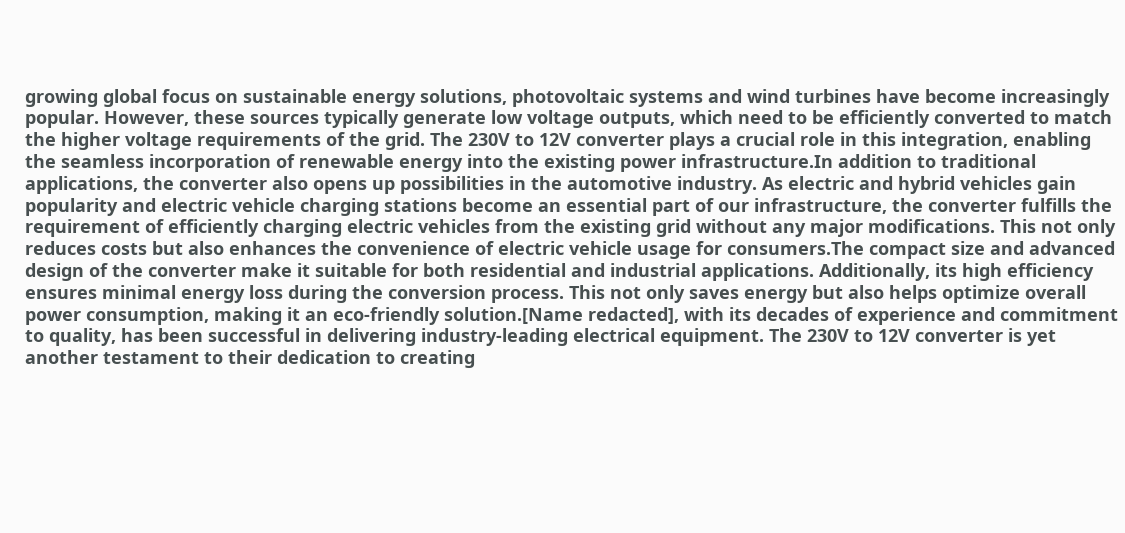growing global focus on sustainable energy solutions, photovoltaic systems and wind turbines have become increasingly popular. However, these sources typically generate low voltage outputs, which need to be efficiently converted to match the higher voltage requirements of the grid. The 230V to 12V converter plays a crucial role in this integration, enabling the seamless incorporation of renewable energy into the existing power infrastructure.In addition to traditional applications, the converter also opens up possibilities in the automotive industry. As electric and hybrid vehicles gain popularity and electric vehicle charging stations become an essential part of our infrastructure, the converter fulfills the requirement of efficiently charging electric vehicles from the existing grid without any major modifications. This not only reduces costs but also enhances the convenience of electric vehicle usage for consumers.The compact size and advanced design of the converter make it suitable for both residential and industrial applications. Additionally, its high efficiency ensures minimal energy loss during the conversion process. This not only saves energy but also helps optimize overall power consumption, making it an eco-friendly solution.[Name redacted], with its decades of experience and commitment to quality, has been successful in delivering industry-leading electrical equipment. The 230V to 12V converter is yet another testament to their dedication to creating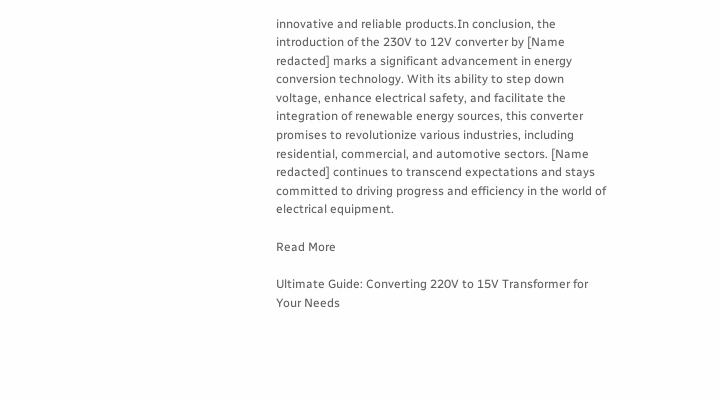innovative and reliable products.In conclusion, the introduction of the 230V to 12V converter by [Name redacted] marks a significant advancement in energy conversion technology. With its ability to step down voltage, enhance electrical safety, and facilitate the integration of renewable energy sources, this converter promises to revolutionize various industries, including residential, commercial, and automotive sectors. [Name redacted] continues to transcend expectations and stays committed to driving progress and efficiency in the world of electrical equipment.

Read More

Ultimate Guide: Converting 220V to 15V Transformer for Your Needs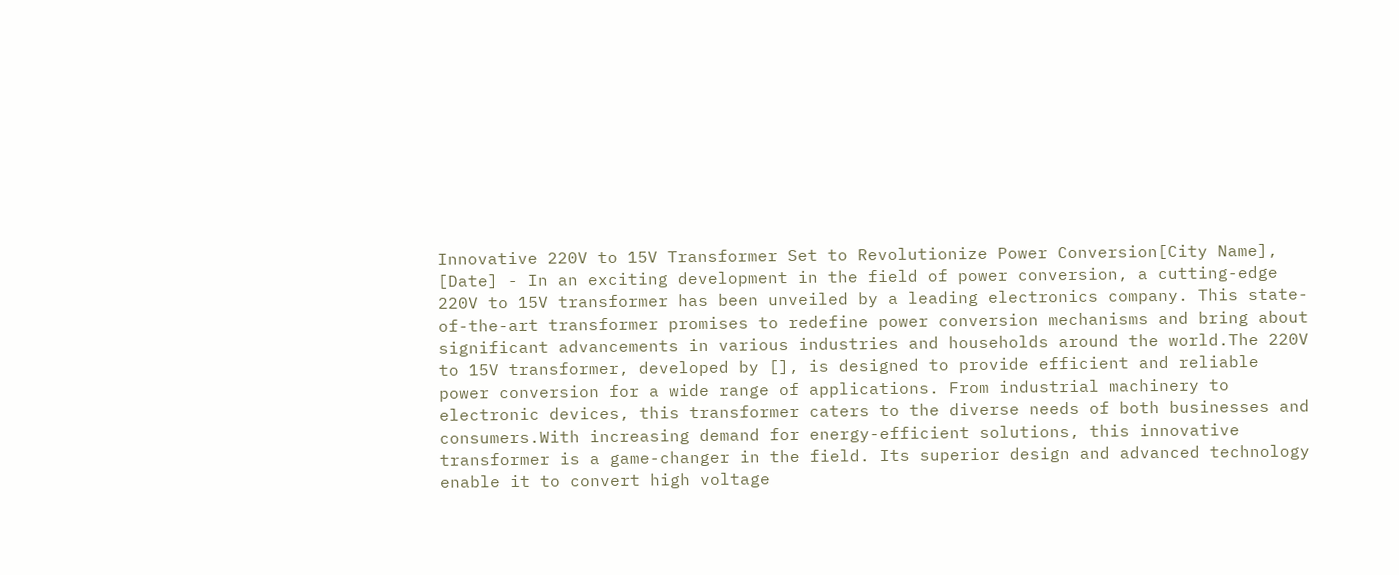Innovative 220V to 15V Transformer Set to Revolutionize Power Conversion[City Name], [Date] - In an exciting development in the field of power conversion, a cutting-edge 220V to 15V transformer has been unveiled by a leading electronics company. This state-of-the-art transformer promises to redefine power conversion mechanisms and bring about significant advancements in various industries and households around the world.The 220V to 15V transformer, developed by [], is designed to provide efficient and reliable power conversion for a wide range of applications. From industrial machinery to electronic devices, this transformer caters to the diverse needs of both businesses and consumers.With increasing demand for energy-efficient solutions, this innovative transformer is a game-changer in the field. Its superior design and advanced technology enable it to convert high voltage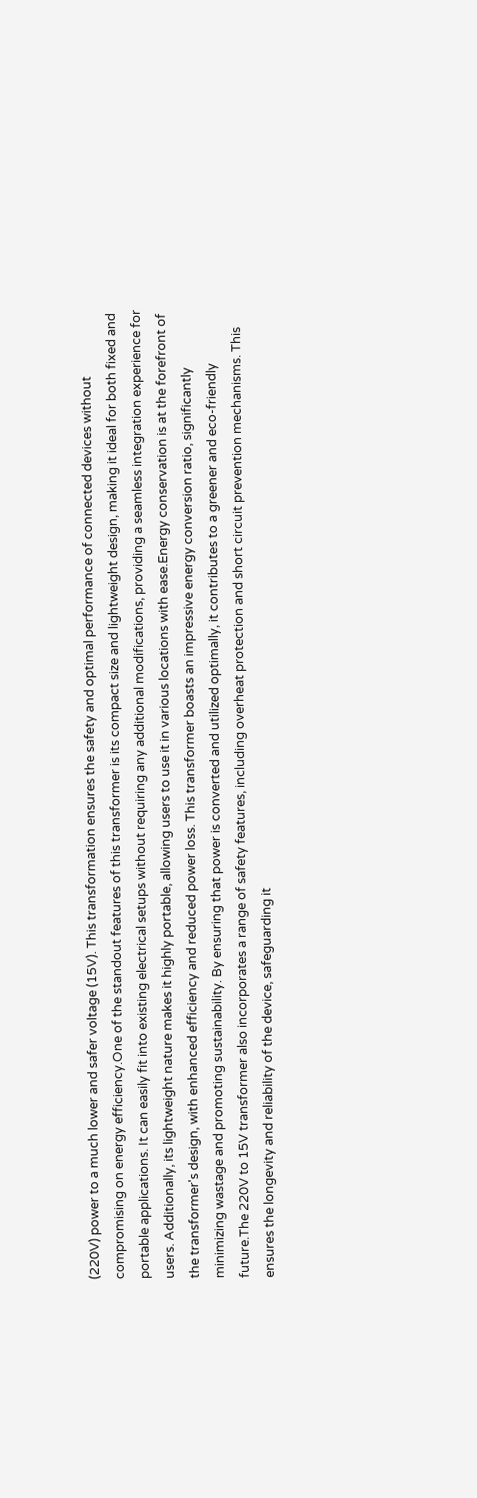(220V) power to a much lower and safer voltage (15V). This transformation ensures the safety and optimal performance of connected devices without compromising on energy efficiency.One of the standout features of this transformer is its compact size and lightweight design, making it ideal for both fixed and portable applications. It can easily fit into existing electrical setups without requiring any additional modifications, providing a seamless integration experience for users. Additionally, its lightweight nature makes it highly portable, allowing users to use it in various locations with ease.Energy conservation is at the forefront of the transformer's design, with enhanced efficiency and reduced power loss. This transformer boasts an impressive energy conversion ratio, significantly minimizing wastage and promoting sustainability. By ensuring that power is converted and utilized optimally, it contributes to a greener and eco-friendly future.The 220V to 15V transformer also incorporates a range of safety features, including overheat protection and short circuit prevention mechanisms. This ensures the longevity and reliability of the device, safeguarding it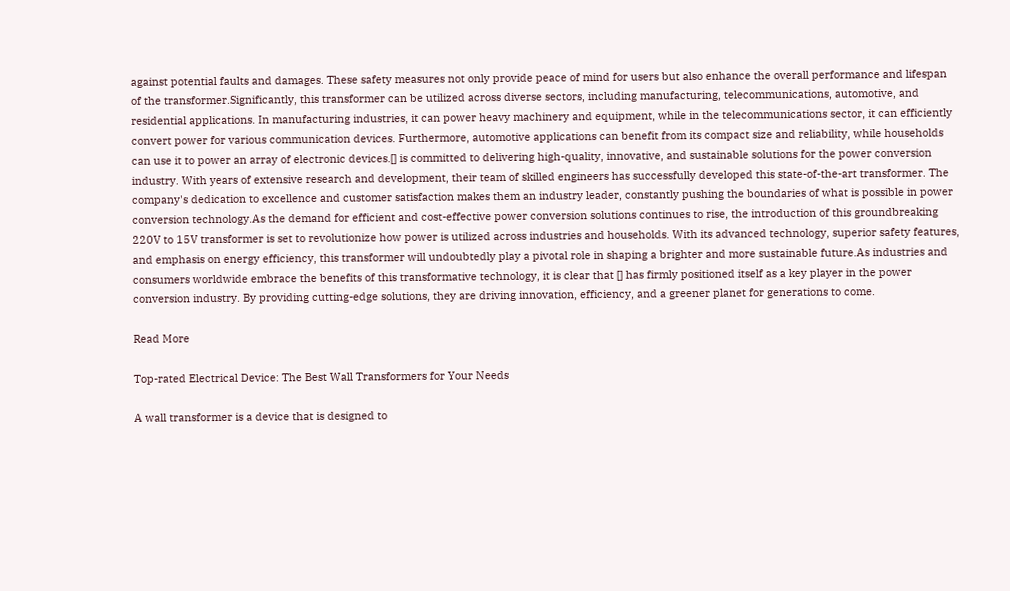against potential faults and damages. These safety measures not only provide peace of mind for users but also enhance the overall performance and lifespan of the transformer.Significantly, this transformer can be utilized across diverse sectors, including manufacturing, telecommunications, automotive, and residential applications. In manufacturing industries, it can power heavy machinery and equipment, while in the telecommunications sector, it can efficiently convert power for various communication devices. Furthermore, automotive applications can benefit from its compact size and reliability, while households can use it to power an array of electronic devices.[] is committed to delivering high-quality, innovative, and sustainable solutions for the power conversion industry. With years of extensive research and development, their team of skilled engineers has successfully developed this state-of-the-art transformer. The company's dedication to excellence and customer satisfaction makes them an industry leader, constantly pushing the boundaries of what is possible in power conversion technology.As the demand for efficient and cost-effective power conversion solutions continues to rise, the introduction of this groundbreaking 220V to 15V transformer is set to revolutionize how power is utilized across industries and households. With its advanced technology, superior safety features, and emphasis on energy efficiency, this transformer will undoubtedly play a pivotal role in shaping a brighter and more sustainable future.As industries and consumers worldwide embrace the benefits of this transformative technology, it is clear that [] has firmly positioned itself as a key player in the power conversion industry. By providing cutting-edge solutions, they are driving innovation, efficiency, and a greener planet for generations to come.

Read More

Top-rated Electrical Device: The Best Wall Transformers for Your Needs

A wall transformer is a device that is designed to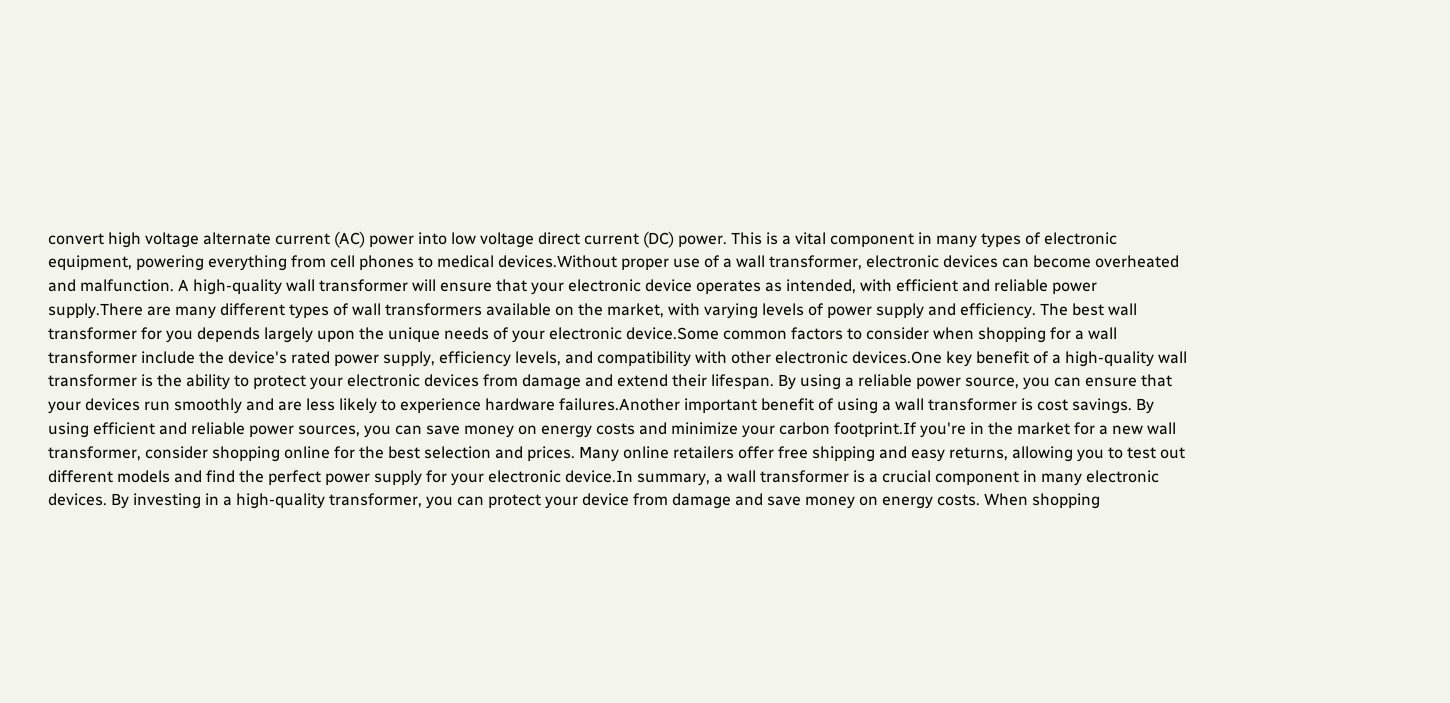convert high voltage alternate current (AC) power into low voltage direct current (DC) power. This is a vital component in many types of electronic equipment, powering everything from cell phones to medical devices.Without proper use of a wall transformer, electronic devices can become overheated and malfunction. A high-quality wall transformer will ensure that your electronic device operates as intended, with efficient and reliable power supply.There are many different types of wall transformers available on the market, with varying levels of power supply and efficiency. The best wall transformer for you depends largely upon the unique needs of your electronic device.Some common factors to consider when shopping for a wall transformer include the device's rated power supply, efficiency levels, and compatibility with other electronic devices.One key benefit of a high-quality wall transformer is the ability to protect your electronic devices from damage and extend their lifespan. By using a reliable power source, you can ensure that your devices run smoothly and are less likely to experience hardware failures.Another important benefit of using a wall transformer is cost savings. By using efficient and reliable power sources, you can save money on energy costs and minimize your carbon footprint.If you're in the market for a new wall transformer, consider shopping online for the best selection and prices. Many online retailers offer free shipping and easy returns, allowing you to test out different models and find the perfect power supply for your electronic device.In summary, a wall transformer is a crucial component in many electronic devices. By investing in a high-quality transformer, you can protect your device from damage and save money on energy costs. When shopping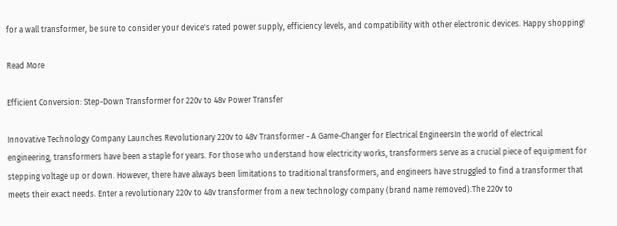for a wall transformer, be sure to consider your device's rated power supply, efficiency levels, and compatibility with other electronic devices. Happy shopping!

Read More

Efficient Conversion: Step-Down Transformer for 220v to 48v Power Transfer

Innovative Technology Company Launches Revolutionary 220v to 48v Transformer - A Game-Changer for Electrical EngineersIn the world of electrical engineering, transformers have been a staple for years. For those who understand how electricity works, transformers serve as a crucial piece of equipment for stepping voltage up or down. However, there have always been limitations to traditional transformers, and engineers have struggled to find a transformer that meets their exact needs. Enter a revolutionary 220v to 48v transformer from a new technology company (brand name removed).The 220v to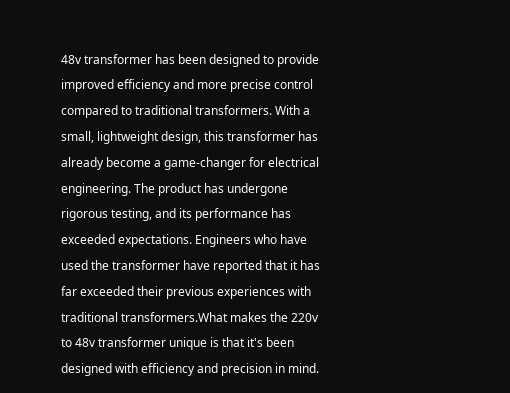48v transformer has been designed to provide improved efficiency and more precise control compared to traditional transformers. With a small, lightweight design, this transformer has already become a game-changer for electrical engineering. The product has undergone rigorous testing, and its performance has exceeded expectations. Engineers who have used the transformer have reported that it has far exceeded their previous experiences with traditional transformers.What makes the 220v to 48v transformer unique is that it's been designed with efficiency and precision in mind.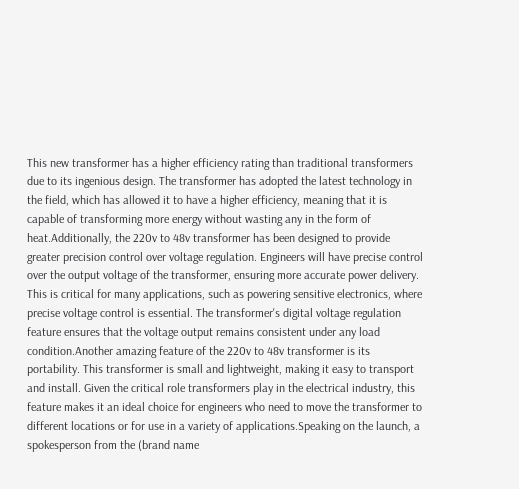This new transformer has a higher efficiency rating than traditional transformers due to its ingenious design. The transformer has adopted the latest technology in the field, which has allowed it to have a higher efficiency, meaning that it is capable of transforming more energy without wasting any in the form of heat.Additionally, the 220v to 48v transformer has been designed to provide greater precision control over voltage regulation. Engineers will have precise control over the output voltage of the transformer, ensuring more accurate power delivery. This is critical for many applications, such as powering sensitive electronics, where precise voltage control is essential. The transformer's digital voltage regulation feature ensures that the voltage output remains consistent under any load condition.Another amazing feature of the 220v to 48v transformer is its portability. This transformer is small and lightweight, making it easy to transport and install. Given the critical role transformers play in the electrical industry, this feature makes it an ideal choice for engineers who need to move the transformer to different locations or for use in a variety of applications.Speaking on the launch, a spokesperson from the (brand name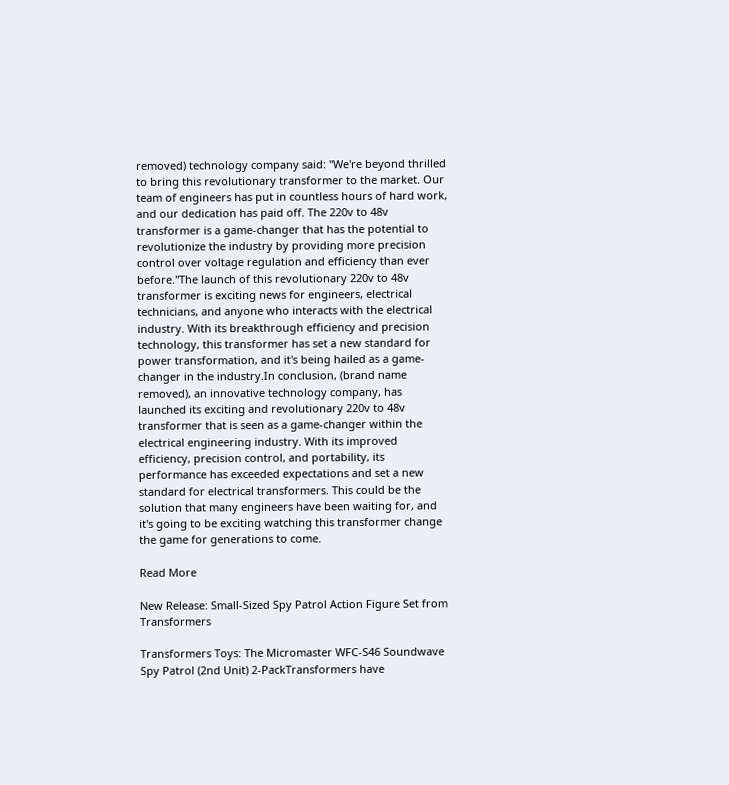removed) technology company said: "We're beyond thrilled to bring this revolutionary transformer to the market. Our team of engineers has put in countless hours of hard work, and our dedication has paid off. The 220v to 48v transformer is a game-changer that has the potential to revolutionize the industry by providing more precision control over voltage regulation and efficiency than ever before."The launch of this revolutionary 220v to 48v transformer is exciting news for engineers, electrical technicians, and anyone who interacts with the electrical industry. With its breakthrough efficiency and precision technology, this transformer has set a new standard for power transformation, and it's being hailed as a game-changer in the industry.In conclusion, (brand name removed), an innovative technology company, has launched its exciting and revolutionary 220v to 48v transformer that is seen as a game-changer within the electrical engineering industry. With its improved efficiency, precision control, and portability, its performance has exceeded expectations and set a new standard for electrical transformers. This could be the solution that many engineers have been waiting for, and it's going to be exciting watching this transformer change the game for generations to come.

Read More

New Release: Small-Sized Spy Patrol Action Figure Set from Transformers

Transformers Toys: The Micromaster WFC-S46 Soundwave Spy Patrol (2nd Unit) 2-PackTransformers have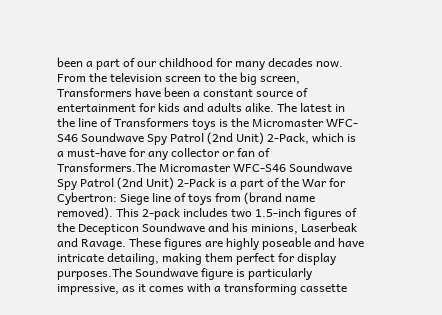been a part of our childhood for many decades now. From the television screen to the big screen, Transformers have been a constant source of entertainment for kids and adults alike. The latest in the line of Transformers toys is the Micromaster WFC-S46 Soundwave Spy Patrol (2nd Unit) 2-Pack, which is a must-have for any collector or fan of Transformers.The Micromaster WFC-S46 Soundwave Spy Patrol (2nd Unit) 2-Pack is a part of the War for Cybertron: Siege line of toys from (brand name removed). This 2-pack includes two 1.5-inch figures of the Decepticon Soundwave and his minions, Laserbeak and Ravage. These figures are highly poseable and have intricate detailing, making them perfect for display purposes.The Soundwave figure is particularly impressive, as it comes with a transforming cassette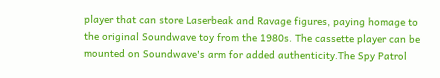player that can store Laserbeak and Ravage figures, paying homage to the original Soundwave toy from the 1980s. The cassette player can be mounted on Soundwave's arm for added authenticity.The Spy Patrol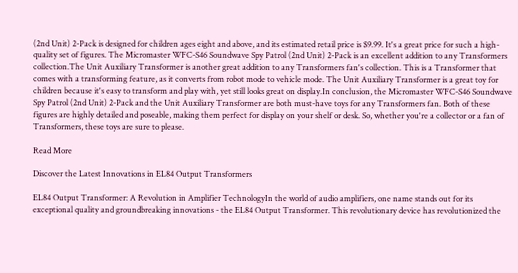(2nd Unit) 2-Pack is designed for children ages eight and above, and its estimated retail price is $9.99. It's a great price for such a high-quality set of figures. The Micromaster WFC-S46 Soundwave Spy Patrol (2nd Unit) 2-Pack is an excellent addition to any Transformers collection.The Unit Auxiliary Transformer is another great addition to any Transformers fan's collection. This is a Transformer that comes with a transforming feature, as it converts from robot mode to vehicle mode. The Unit Auxiliary Transformer is a great toy for children because it's easy to transform and play with, yet still looks great on display.In conclusion, the Micromaster WFC-S46 Soundwave Spy Patrol (2nd Unit) 2-Pack and the Unit Auxiliary Transformer are both must-have toys for any Transformers fan. Both of these figures are highly detailed and poseable, making them perfect for display on your shelf or desk. So, whether you're a collector or a fan of Transformers, these toys are sure to please.

Read More

Discover the Latest Innovations in EL84 Output Transformers

EL84 Output Transformer: A Revolution in Amplifier TechnologyIn the world of audio amplifiers, one name stands out for its exceptional quality and groundbreaking innovations - the EL84 Output Transformer. This revolutionary device has revolutionized the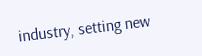industry, setting new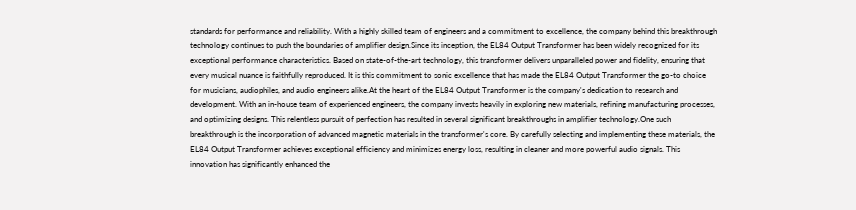standards for performance and reliability. With a highly skilled team of engineers and a commitment to excellence, the company behind this breakthrough technology continues to push the boundaries of amplifier design.Since its inception, the EL84 Output Transformer has been widely recognized for its exceptional performance characteristics. Based on state-of-the-art technology, this transformer delivers unparalleled power and fidelity, ensuring that every musical nuance is faithfully reproduced. It is this commitment to sonic excellence that has made the EL84 Output Transformer the go-to choice for musicians, audiophiles, and audio engineers alike.At the heart of the EL84 Output Transformer is the company's dedication to research and development. With an in-house team of experienced engineers, the company invests heavily in exploring new materials, refining manufacturing processes, and optimizing designs. This relentless pursuit of perfection has resulted in several significant breakthroughs in amplifier technology.One such breakthrough is the incorporation of advanced magnetic materials in the transformer's core. By carefully selecting and implementing these materials, the EL84 Output Transformer achieves exceptional efficiency and minimizes energy loss, resulting in cleaner and more powerful audio signals. This innovation has significantly enhanced the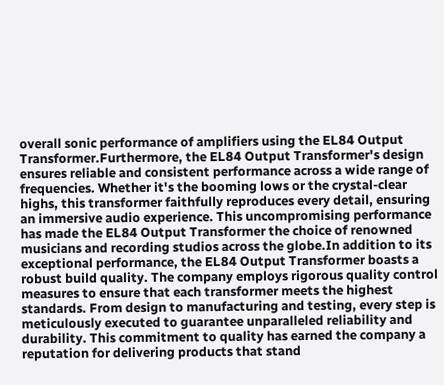overall sonic performance of amplifiers using the EL84 Output Transformer.Furthermore, the EL84 Output Transformer's design ensures reliable and consistent performance across a wide range of frequencies. Whether it's the booming lows or the crystal-clear highs, this transformer faithfully reproduces every detail, ensuring an immersive audio experience. This uncompromising performance has made the EL84 Output Transformer the choice of renowned musicians and recording studios across the globe.In addition to its exceptional performance, the EL84 Output Transformer boasts a robust build quality. The company employs rigorous quality control measures to ensure that each transformer meets the highest standards. From design to manufacturing and testing, every step is meticulously executed to guarantee unparalleled reliability and durability. This commitment to quality has earned the company a reputation for delivering products that stand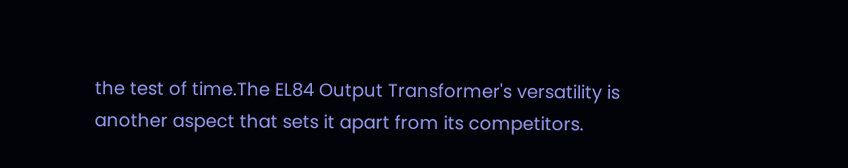the test of time.The EL84 Output Transformer's versatility is another aspect that sets it apart from its competitors.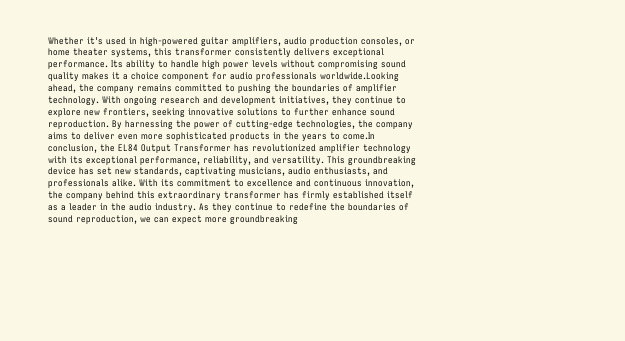Whether it's used in high-powered guitar amplifiers, audio production consoles, or home theater systems, this transformer consistently delivers exceptional performance. Its ability to handle high power levels without compromising sound quality makes it a choice component for audio professionals worldwide.Looking ahead, the company remains committed to pushing the boundaries of amplifier technology. With ongoing research and development initiatives, they continue to explore new frontiers, seeking innovative solutions to further enhance sound reproduction. By harnessing the power of cutting-edge technologies, the company aims to deliver even more sophisticated products in the years to come.In conclusion, the EL84 Output Transformer has revolutionized amplifier technology with its exceptional performance, reliability, and versatility. This groundbreaking device has set new standards, captivating musicians, audio enthusiasts, and professionals alike. With its commitment to excellence and continuous innovation, the company behind this extraordinary transformer has firmly established itself as a leader in the audio industry. As they continue to redefine the boundaries of sound reproduction, we can expect more groundbreaking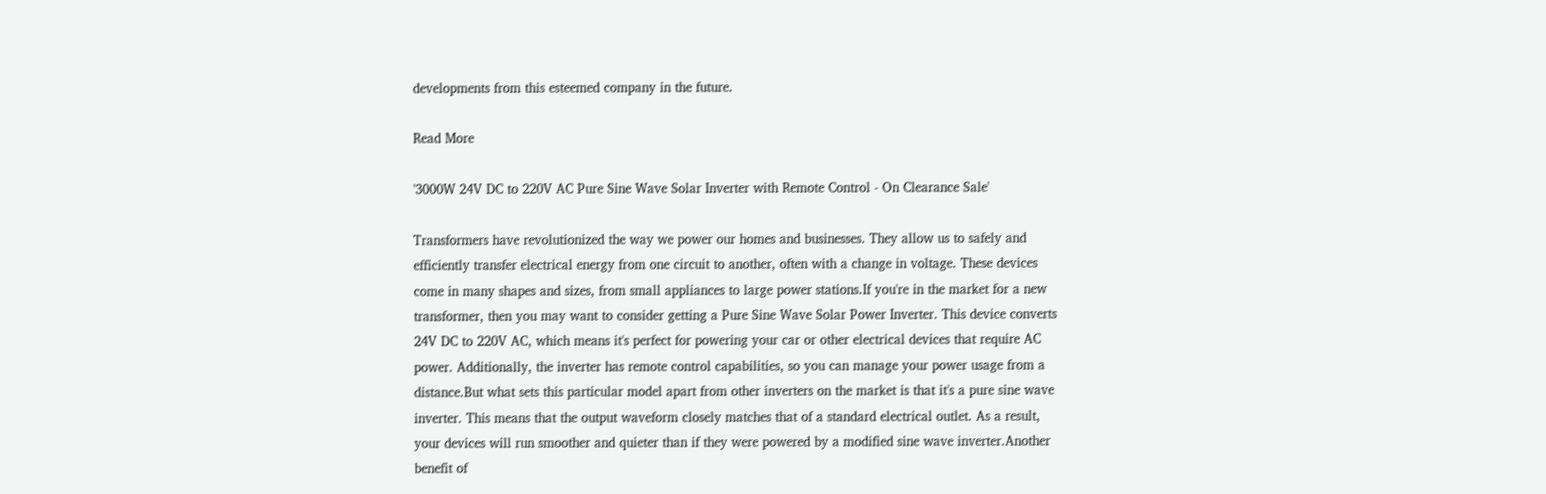developments from this esteemed company in the future.

Read More

'3000W 24V DC to 220V AC Pure Sine Wave Solar Inverter with Remote Control - On Clearance Sale'

Transformers have revolutionized the way we power our homes and businesses. They allow us to safely and efficiently transfer electrical energy from one circuit to another, often with a change in voltage. These devices come in many shapes and sizes, from small appliances to large power stations.If you're in the market for a new transformer, then you may want to consider getting a Pure Sine Wave Solar Power Inverter. This device converts 24V DC to 220V AC, which means it's perfect for powering your car or other electrical devices that require AC power. Additionally, the inverter has remote control capabilities, so you can manage your power usage from a distance.But what sets this particular model apart from other inverters on the market is that it's a pure sine wave inverter. This means that the output waveform closely matches that of a standard electrical outlet. As a result, your devices will run smoother and quieter than if they were powered by a modified sine wave inverter.Another benefit of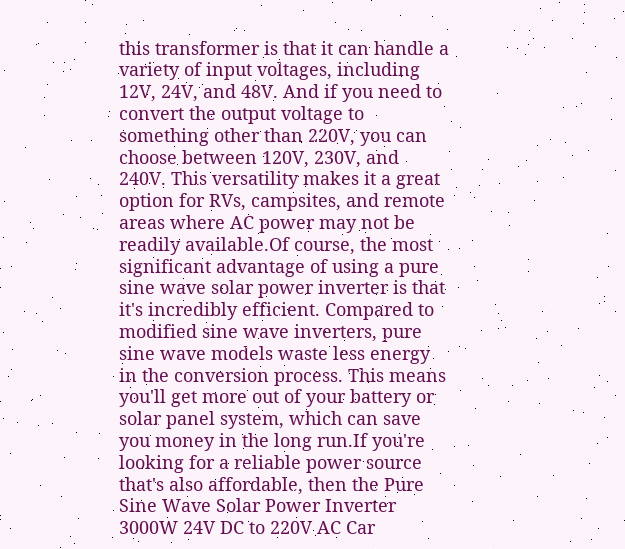this transformer is that it can handle a variety of input voltages, including 12V, 24V, and 48V. And if you need to convert the output voltage to something other than 220V, you can choose between 120V, 230V, and 240V. This versatility makes it a great option for RVs, campsites, and remote areas where AC power may not be readily available.Of course, the most significant advantage of using a pure sine wave solar power inverter is that it's incredibly efficient. Compared to modified sine wave inverters, pure sine wave models waste less energy in the conversion process. This means you'll get more out of your battery or solar panel system, which can save you money in the long run.If you're looking for a reliable power source that's also affordable, then the Pure Sine Wave Solar Power Inverter 3000W 24V DC to 220V AC Car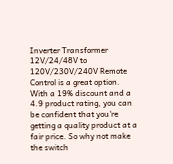Inverter Transformer 12V/24/48V to 120V/230V/240V Remote Control is a great option. With a 19% discount and a 4.9 product rating, you can be confident that you're getting a quality product at a fair price. So why not make the switch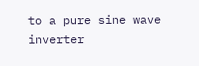to a pure sine wave inverter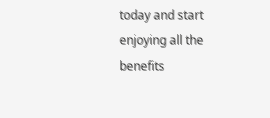today and start enjoying all the benefits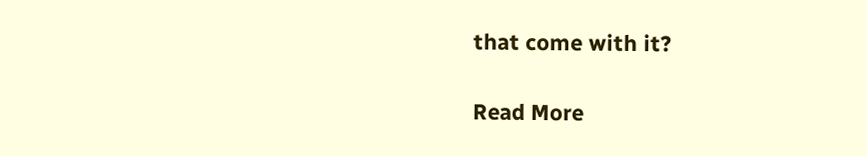that come with it?

Read More